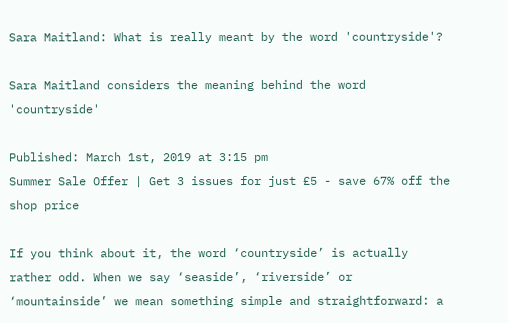Sara Maitland: What is really meant by the word 'countryside'?

Sara Maitland considers the meaning behind the word 'countryside'

Published: March 1st, 2019 at 3:15 pm
Summer Sale Offer | Get 3 issues for just £5 - save 67% off the shop price

If you think about it, the word ‘countryside’ is actually rather odd. When we say ‘seaside’, ‘riverside’ or ‘mountainside’ we mean something simple and straightforward: a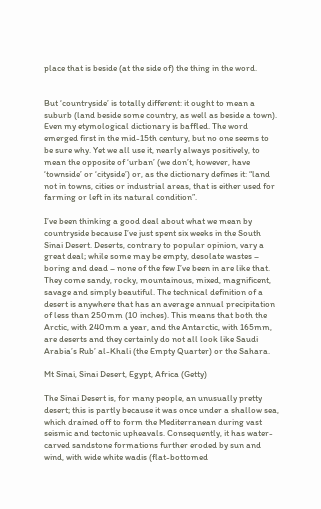place that is beside (at the side of) the thing in the word.


But ‘countryside’ is totally different: it ought to mean a suburb (land beside some country, as well as beside a town). Even my etymological dictionary is baffled. The word emerged first in the mid-15th century, but no one seems to be sure why. Yet we all use it, nearly always positively, to mean the opposite of ‘urban’ (we don’t, however, have ‘townside’ or ‘cityside’) or, as the dictionary defines it: “land not in towns, cities or industrial areas, that is either used for farming or left in its natural condition”.

I’ve been thinking a good deal about what we mean by countryside because I’ve just spent six weeks in the South Sinai Desert. Deserts, contrary to popular opinion, vary a great deal; while some may be empty, desolate wastes – boring and dead – none of the few I’ve been in are like that. They come sandy, rocky, mountainous, mixed, magnificent, savage and simply beautiful. The technical definition of a desert is anywhere that has an average annual precipitation of less than 250mm (10 inches). This means that both the Arctic, with 240mm a year, and the Antarctic, with 165mm, are deserts and they certainly do not all look like Saudi Arabia’s Rub’ al-Khali (the Empty Quarter) or the Sahara.

Mt Sinai, Sinai Desert, Egypt, Africa (Getty)

The Sinai Desert is, for many people, an unusually pretty desert; this is partly because it was once under a shallow sea, which drained off to form the Mediterranean during vast seismic and tectonic upheavals. Consequently, it has water-carved sandstone formations further eroded by sun and wind, with wide white wadis (flat-bottomed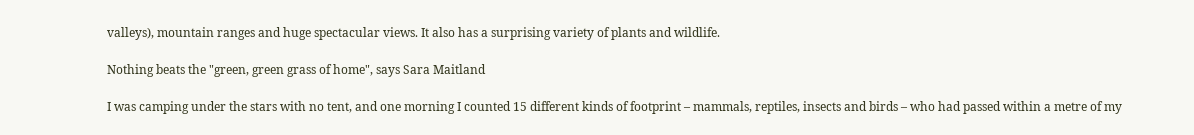valleys), mountain ranges and huge spectacular views. It also has a surprising variety of plants and wildlife.

Nothing beats the "green, green grass of home", says Sara Maitland

I was camping under the stars with no tent, and one morning I counted 15 different kinds of footprint – mammals, reptiles, insects and birds – who had passed within a metre of my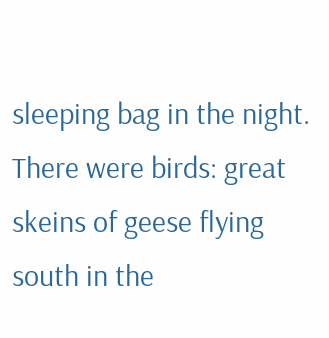sleeping bag in the night. There were birds: great skeins of geese flying south in the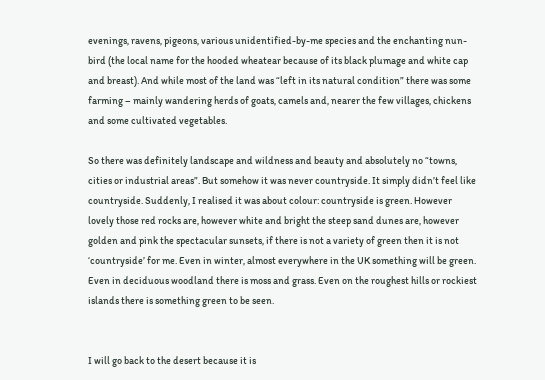evenings, ravens, pigeons, various unidentified-by-me species and the enchanting nun-bird (the local name for the hooded wheatear because of its black plumage and white cap and breast). And while most of the land was “left in its natural condition” there was some farming – mainly wandering herds of goats, camels and, nearer the few villages, chickens and some cultivated vegetables.

So there was definitely landscape and wildness and beauty and absolutely no “towns, cities or industrial areas”. But somehow it was never countryside. It simply didn’t feel like countryside. Suddenly, I realised it was about colour: countryside is green. However lovely those red rocks are, however white and bright the steep sand dunes are, however golden and pink the spectacular sunsets, if there is not a variety of green then it is not ‘countryside’ for me. Even in winter, almost everywhere in the UK something will be green. Even in deciduous woodland there is moss and grass. Even on the roughest hills or rockiest islands there is something green to be seen.


I will go back to the desert because it is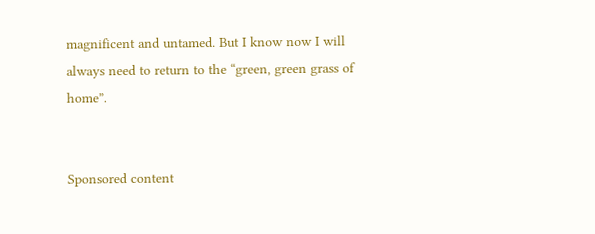magnificent and untamed. But I know now I will always need to return to the “green, green grass of home”.


Sponsored content